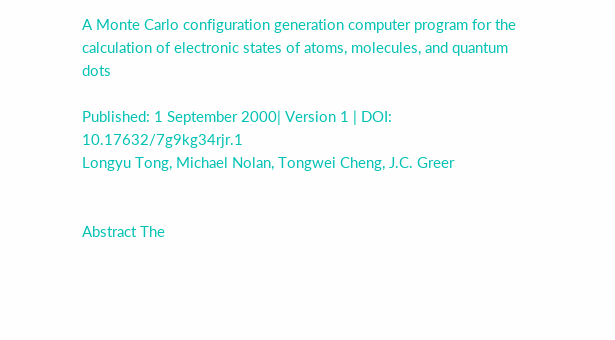A Monte Carlo configuration generation computer program for the calculation of electronic states of atoms, molecules, and quantum dots

Published: 1 September 2000| Version 1 | DOI: 10.17632/7g9kg34rjr.1
Longyu Tong, Michael Nolan, Tongwei Cheng, J.C. Greer


Abstract The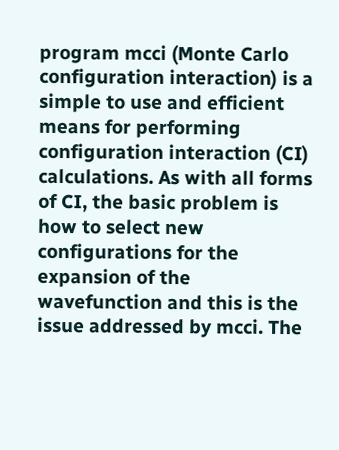program mcci (Monte Carlo configuration interaction) is a simple to use and efficient means for performing configuration interaction (CI) calculations. As with all forms of CI, the basic problem is how to select new configurations for the expansion of the wavefunction and this is the issue addressed by mcci. The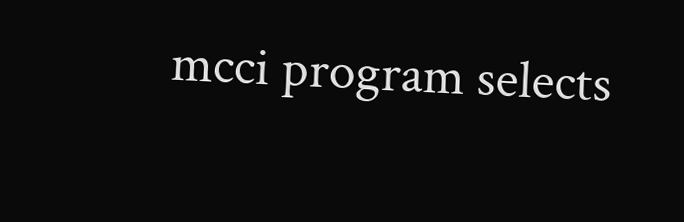mcci program selects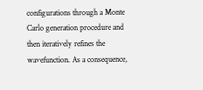configurations through a Monte Carlo generation procedure and then iteratively refines the wavefunction. As a consequence,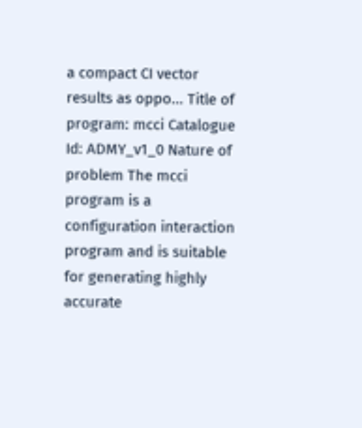a compact CI vector results as oppo... Title of program: mcci Catalogue Id: ADMY_v1_0 Nature of problem The mcci program is a configuration interaction program and is suitable for generating highly accurate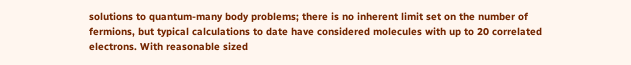solutions to quantum-many body problems; there is no inherent limit set on the number of fermions, but typical calculations to date have considered molecules with up to 20 correlated electrons. With reasonable sized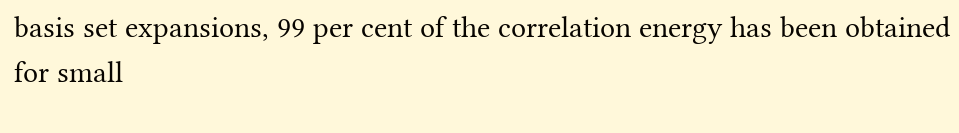basis set expansions, 99 per cent of the correlation energy has been obtained for small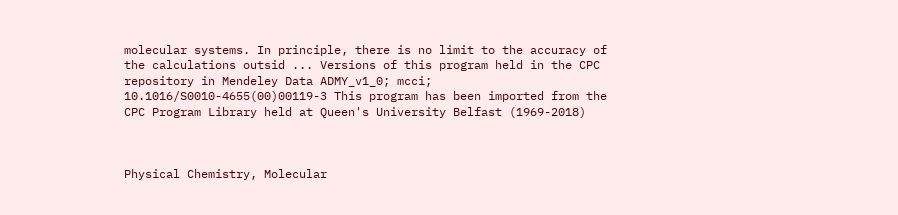molecular systems. In principle, there is no limit to the accuracy of the calculations outsid ... Versions of this program held in the CPC repository in Mendeley Data ADMY_v1_0; mcci; 10.1016/S0010-4655(00)00119-3 This program has been imported from the CPC Program Library held at Queen's University Belfast (1969-2018)



Physical Chemistry, Molecular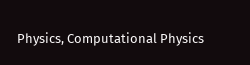Physics, Computational Physics